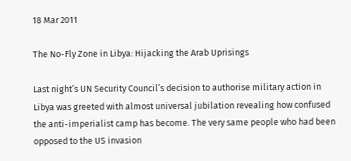18 Mar 2011

The No-Fly Zone in Libya: Hijacking the Arab Uprisings

Last night’s UN Security Council’s decision to authorise military action in Libya was greeted with almost universal jubilation revealing how confused the anti-imperialist camp has become. The very same people who had been opposed to the US invasion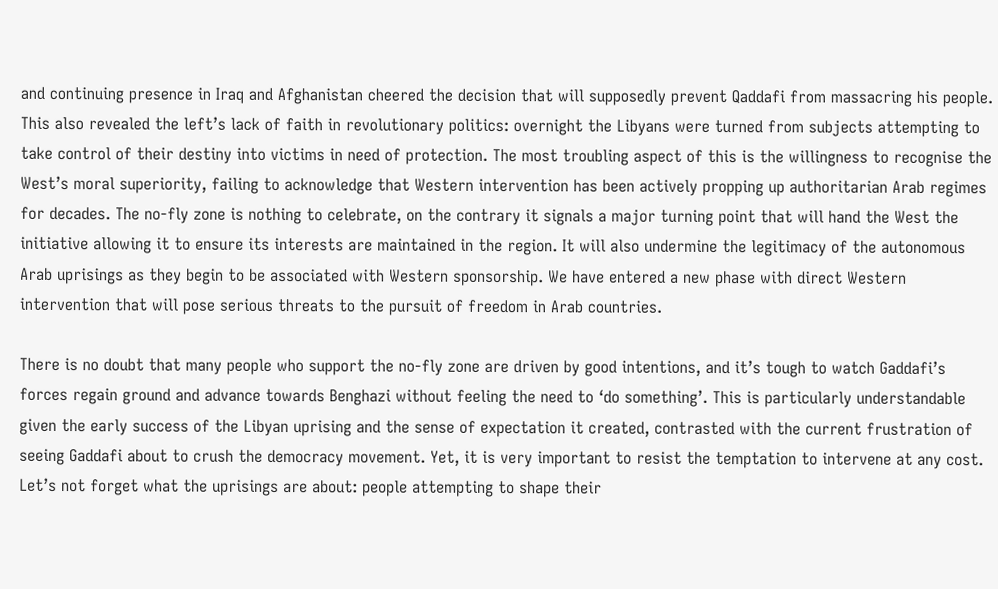and continuing presence in Iraq and Afghanistan cheered the decision that will supposedly prevent Qaddafi from massacring his people. This also revealed the left’s lack of faith in revolutionary politics: overnight the Libyans were turned from subjects attempting to take control of their destiny into victims in need of protection. The most troubling aspect of this is the willingness to recognise the West’s moral superiority, failing to acknowledge that Western intervention has been actively propping up authoritarian Arab regimes for decades. The no-fly zone is nothing to celebrate, on the contrary it signals a major turning point that will hand the West the initiative allowing it to ensure its interests are maintained in the region. It will also undermine the legitimacy of the autonomous Arab uprisings as they begin to be associated with Western sponsorship. We have entered a new phase with direct Western intervention that will pose serious threats to the pursuit of freedom in Arab countries.

There is no doubt that many people who support the no-fly zone are driven by good intentions, and it’s tough to watch Gaddafi’s forces regain ground and advance towards Benghazi without feeling the need to ‘do something’. This is particularly understandable given the early success of the Libyan uprising and the sense of expectation it created, contrasted with the current frustration of seeing Gaddafi about to crush the democracy movement. Yet, it is very important to resist the temptation to intervene at any cost. Let’s not forget what the uprisings are about: people attempting to shape their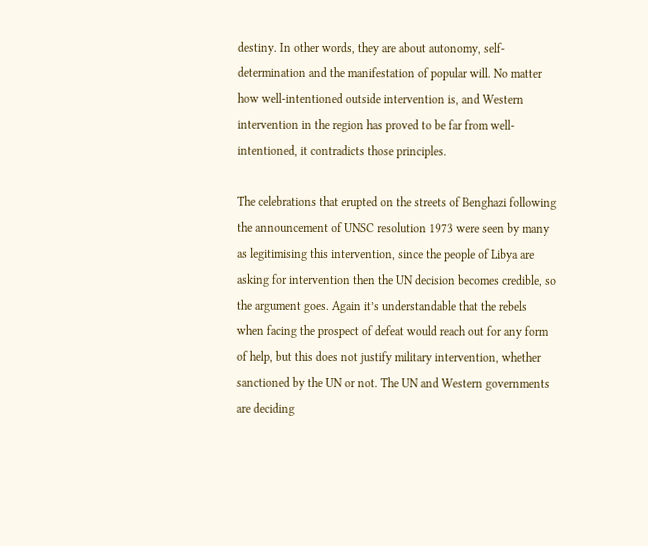destiny. In other words, they are about autonomy, self-determination and the manifestation of popular will. No matter how well-intentioned outside intervention is, and Western intervention in the region has proved to be far from well-intentioned, it contradicts those principles.

The celebrations that erupted on the streets of Benghazi following the announcement of UNSC resolution 1973 were seen by many as legitimising this intervention, since the people of Libya are asking for intervention then the UN decision becomes credible, so the argument goes. Again it’s understandable that the rebels when facing the prospect of defeat would reach out for any form of help, but this does not justify military intervention, whether sanctioned by the UN or not. The UN and Western governments are deciding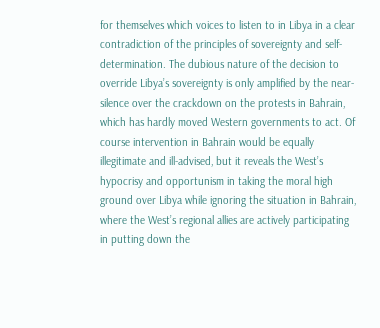for themselves which voices to listen to in Libya in a clear contradiction of the principles of sovereignty and self-determination. The dubious nature of the decision to override Libya’s sovereignty is only amplified by the near-silence over the crackdown on the protests in Bahrain, which has hardly moved Western governments to act. Of course intervention in Bahrain would be equally illegitimate and ill-advised, but it reveals the West’s hypocrisy and opportunism in taking the moral high ground over Libya while ignoring the situation in Bahrain, where the West’s regional allies are actively participating in putting down the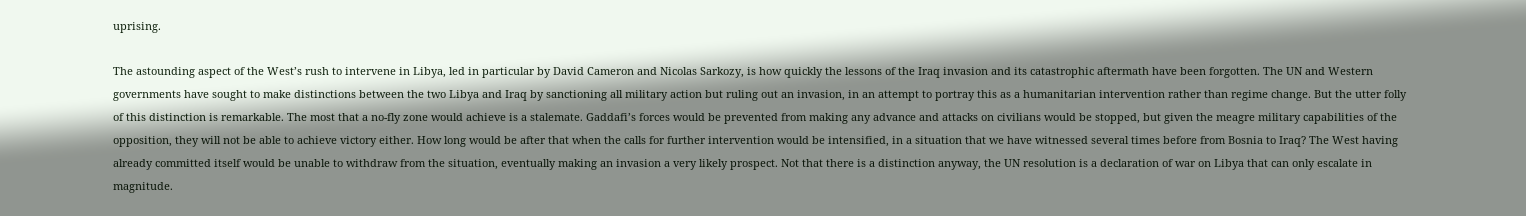uprising.

The astounding aspect of the West’s rush to intervene in Libya, led in particular by David Cameron and Nicolas Sarkozy, is how quickly the lessons of the Iraq invasion and its catastrophic aftermath have been forgotten. The UN and Western governments have sought to make distinctions between the two Libya and Iraq by sanctioning all military action but ruling out an invasion, in an attempt to portray this as a humanitarian intervention rather than regime change. But the utter folly of this distinction is remarkable. The most that a no-fly zone would achieve is a stalemate. Gaddafi’s forces would be prevented from making any advance and attacks on civilians would be stopped, but given the meagre military capabilities of the opposition, they will not be able to achieve victory either. How long would be after that when the calls for further intervention would be intensified, in a situation that we have witnessed several times before from Bosnia to Iraq? The West having already committed itself would be unable to withdraw from the situation, eventually making an invasion a very likely prospect. Not that there is a distinction anyway, the UN resolution is a declaration of war on Libya that can only escalate in magnitude.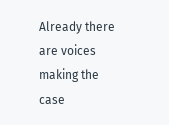Already there are voices making the case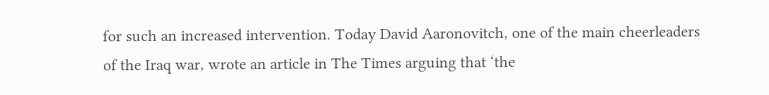for such an increased intervention. Today David Aaronovitch, one of the main cheerleaders of the Iraq war, wrote an article in The Times arguing that ‘the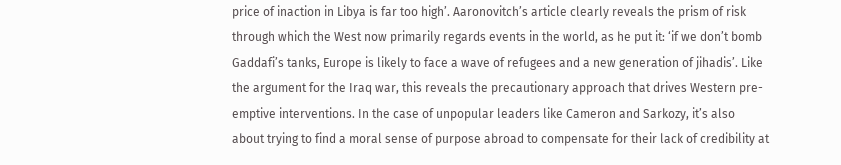price of inaction in Libya is far too high’. Aaronovitch’s article clearly reveals the prism of risk through which the West now primarily regards events in the world, as he put it: ‘if we don’t bomb Gaddafi’s tanks, Europe is likely to face a wave of refugees and a new generation of jihadis’. Like the argument for the Iraq war, this reveals the precautionary approach that drives Western pre-emptive interventions. In the case of unpopular leaders like Cameron and Sarkozy, it’s also about trying to find a moral sense of purpose abroad to compensate for their lack of credibility at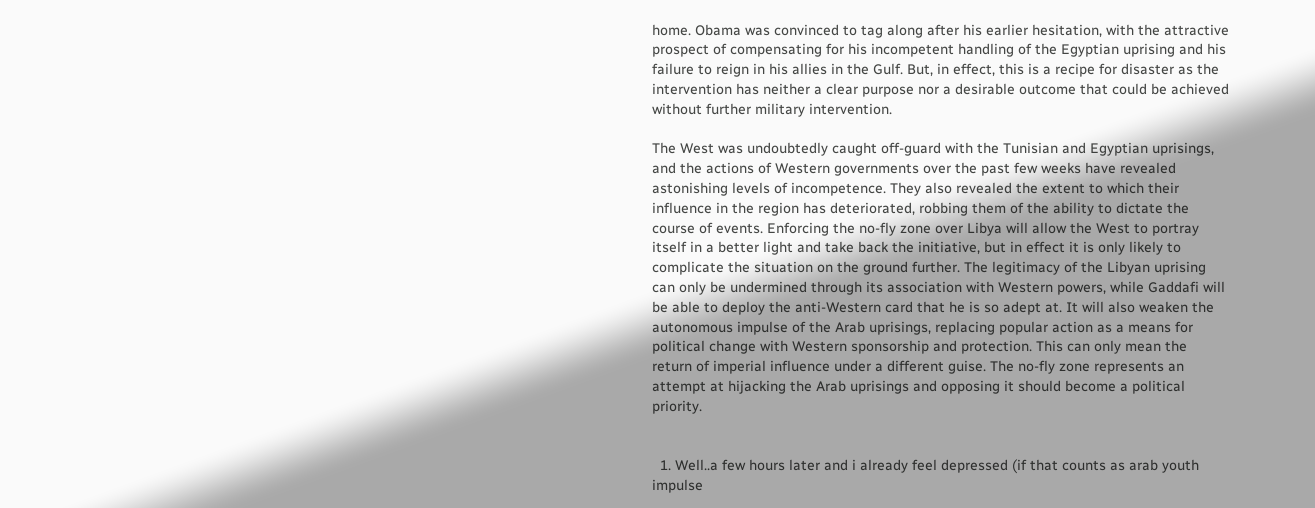home. Obama was convinced to tag along after his earlier hesitation, with the attractive prospect of compensating for his incompetent handling of the Egyptian uprising and his failure to reign in his allies in the Gulf. But, in effect, this is a recipe for disaster as the intervention has neither a clear purpose nor a desirable outcome that could be achieved without further military intervention.

The West was undoubtedly caught off-guard with the Tunisian and Egyptian uprisings, and the actions of Western governments over the past few weeks have revealed astonishing levels of incompetence. They also revealed the extent to which their influence in the region has deteriorated, robbing them of the ability to dictate the course of events. Enforcing the no-fly zone over Libya will allow the West to portray itself in a better light and take back the initiative, but in effect it is only likely to complicate the situation on the ground further. The legitimacy of the Libyan uprising can only be undermined through its association with Western powers, while Gaddafi will be able to deploy the anti-Western card that he is so adept at. It will also weaken the autonomous impulse of the Arab uprisings, replacing popular action as a means for political change with Western sponsorship and protection. This can only mean the return of imperial influence under a different guise. The no-fly zone represents an attempt at hijacking the Arab uprisings and opposing it should become a political priority.


  1. Well..a few hours later and i already feel depressed (if that counts as arab youth impulse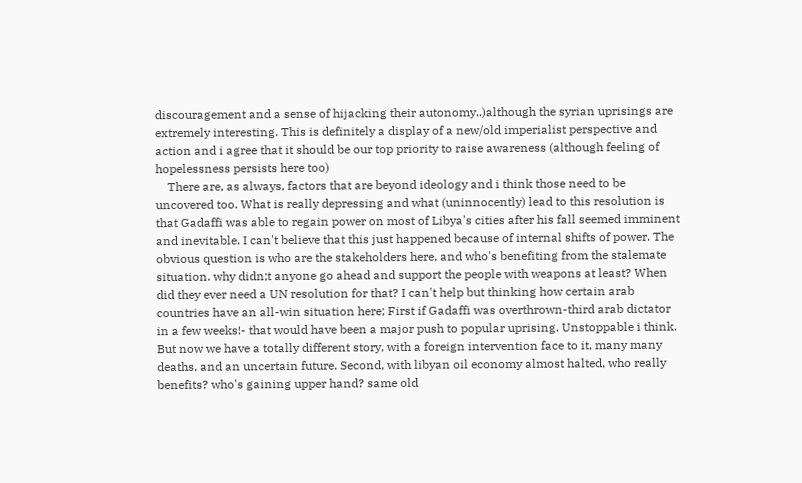discouragement and a sense of hijacking their autonomy..)although the syrian uprisings are extremely interesting. This is definitely a display of a new/old imperialist perspective and action and i agree that it should be our top priority to raise awareness (although feeling of hopelessness persists here too)
    There are, as always, factors that are beyond ideology and i think those need to be uncovered too. What is really depressing and what (uninnocently) lead to this resolution is that Gadaffi was able to regain power on most of Libya's cities after his fall seemed imminent and inevitable. I can't believe that this just happened because of internal shifts of power. The obvious question is who are the stakeholders here, and who's benefiting from the stalemate situation. why didn;t anyone go ahead and support the people with weapons at least? When did they ever need a UN resolution for that? I can't help but thinking how certain arab countries have an all-win situation here; First if Gadaffi was overthrown-third arab dictator in a few weeks!- that would have been a major push to popular uprising. Unstoppable i think. But now we have a totally different story, with a foreign intervention face to it, many many deaths, and an uncertain future. Second, with libyan oil economy almost halted, who really benefits? who's gaining upper hand? same old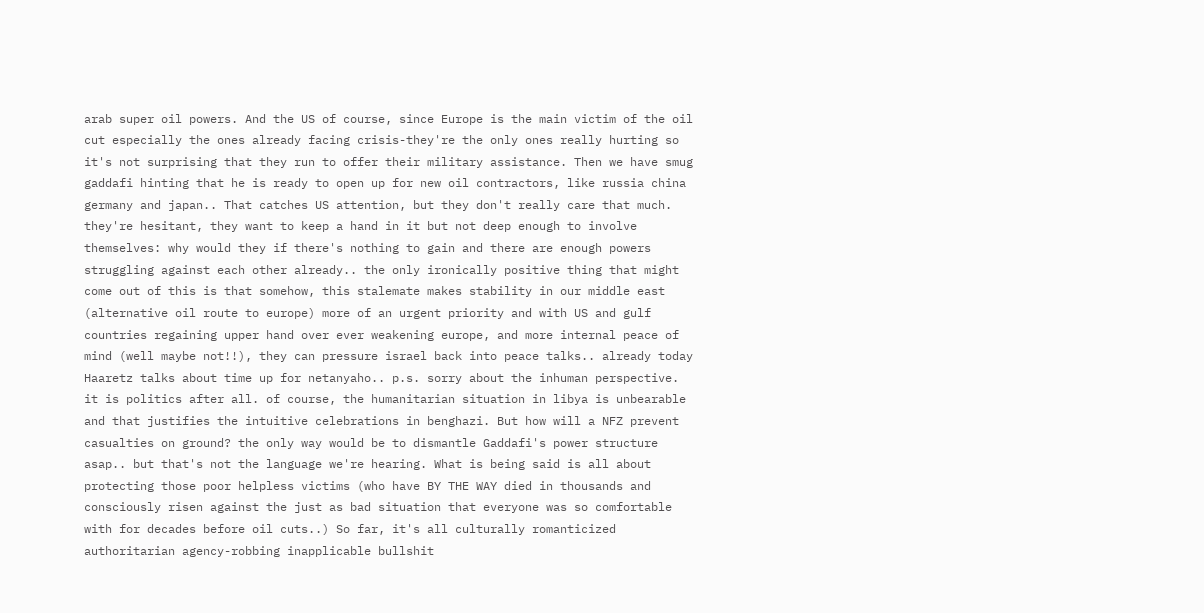arab super oil powers. And the US of course, since Europe is the main victim of the oil cut especially the ones already facing crisis-they're the only ones really hurting so it's not surprising that they run to offer their military assistance. Then we have smug gaddafi hinting that he is ready to open up for new oil contractors, like russia china germany and japan.. That catches US attention, but they don't really care that much. they're hesitant, they want to keep a hand in it but not deep enough to involve themselves: why would they if there's nothing to gain and there are enough powers struggling against each other already.. the only ironically positive thing that might come out of this is that somehow, this stalemate makes stability in our middle east (alternative oil route to europe) more of an urgent priority and with US and gulf countries regaining upper hand over ever weakening europe, and more internal peace of mind (well maybe not!!), they can pressure israel back into peace talks.. already today Haaretz talks about time up for netanyaho.. p.s. sorry about the inhuman perspective. it is politics after all. of course, the humanitarian situation in libya is unbearable and that justifies the intuitive celebrations in benghazi. But how will a NFZ prevent casualties on ground? the only way would be to dismantle Gaddafi's power structure asap.. but that's not the language we're hearing. What is being said is all about protecting those poor helpless victims (who have BY THE WAY died in thousands and consciously risen against the just as bad situation that everyone was so comfortable with for decades before oil cuts..) So far, it's all culturally romanticized authoritarian agency-robbing inapplicable bullshit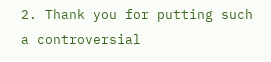2. Thank you for putting such a controversial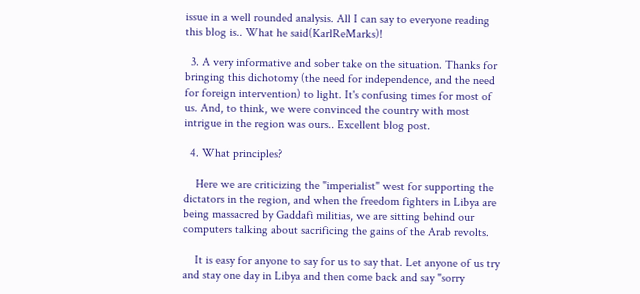issue in a well rounded analysis. All I can say to everyone reading this blog is.. What he said(KarlReMarks)!

  3. A very informative and sober take on the situation. Thanks for bringing this dichotomy (the need for independence, and the need for foreign intervention) to light. It's confusing times for most of us. And, to think, we were convinced the country with most intrigue in the region was ours.. Excellent blog post.

  4. What principles?

    Here we are criticizing the "imperialist" west for supporting the dictators in the region, and when the freedom fighters in Libya are being massacred by Gaddafi militias, we are sitting behind our computers talking about sacrificing the gains of the Arab revolts.

    It is easy for anyone to say for us to say that. Let anyone of us try and stay one day in Libya and then come back and say "sorry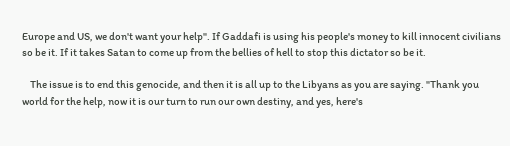Europe and US, we don't want your help". If Gaddafi is using his people's money to kill innocent civilians so be it. If it takes Satan to come up from the bellies of hell to stop this dictator so be it.

    The issue is to end this genocide, and then it is all up to the Libyans as you are saying. "Thank you world for the help, now it is our turn to run our own destiny, and yes, here's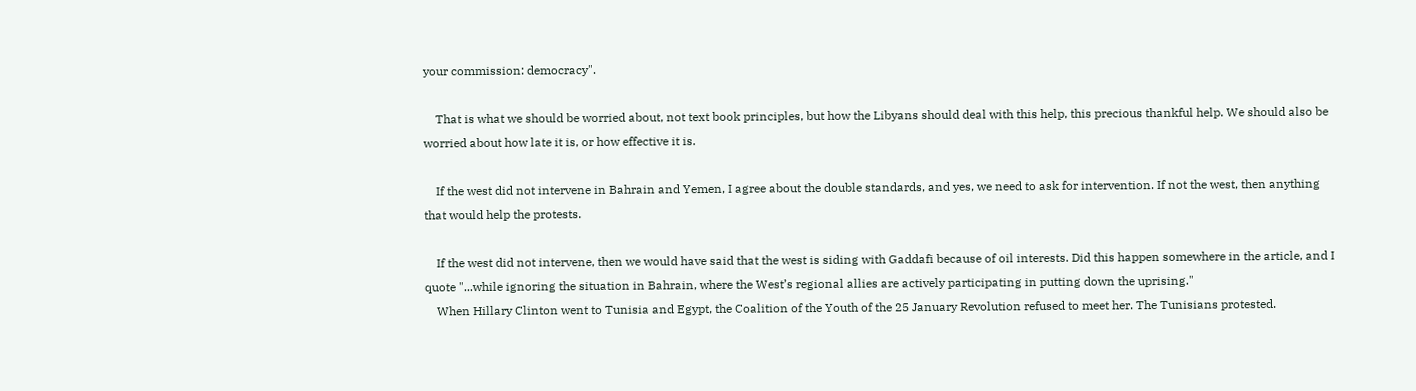your commission: democracy".

    That is what we should be worried about, not text book principles, but how the Libyans should deal with this help, this precious thankful help. We should also be worried about how late it is, or how effective it is.

    If the west did not intervene in Bahrain and Yemen, I agree about the double standards, and yes, we need to ask for intervention. If not the west, then anything that would help the protests.

    If the west did not intervene, then we would have said that the west is siding with Gaddafi because of oil interests. Did this happen somewhere in the article, and I quote "...while ignoring the situation in Bahrain, where the West’s regional allies are actively participating in putting down the uprising."
    When Hillary Clinton went to Tunisia and Egypt, the Coalition of the Youth of the 25 January Revolution refused to meet her. The Tunisians protested.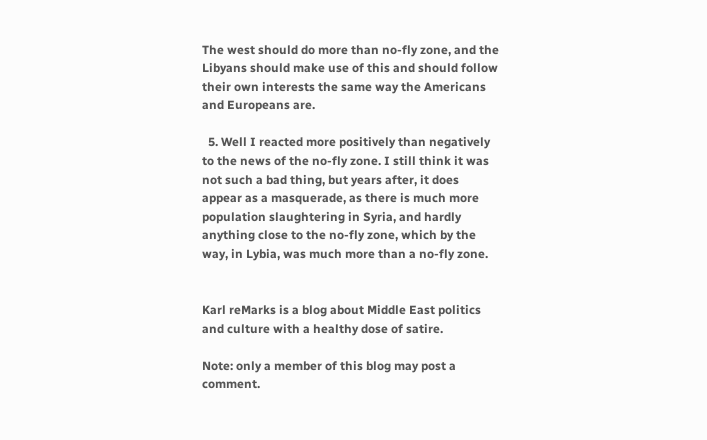The west should do more than no-fly zone, and the Libyans should make use of this and should follow their own interests the same way the Americans and Europeans are.

  5. Well I reacted more positively than negatively to the news of the no-fly zone. I still think it was not such a bad thing, but years after, it does appear as a masquerade, as there is much more population slaughtering in Syria, and hardly anything close to the no-fly zone, which by the way, in Lybia, was much more than a no-fly zone.


Karl reMarks is a blog about Middle East politics and culture with a healthy dose of satire.

Note: only a member of this blog may post a comment.